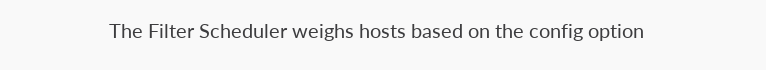The Filter Scheduler weighs hosts based on the config option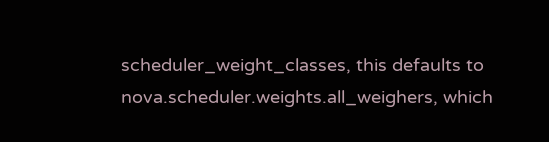scheduler_weight_classes, this defaults to nova.scheduler.weights.all_weighers, which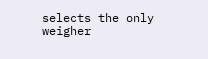selects the only weigher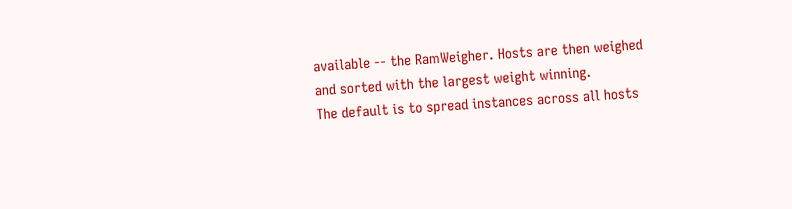available -- the RamWeigher. Hosts are then weighed and sorted with the largest weight winning.
The default is to spread instances across all hosts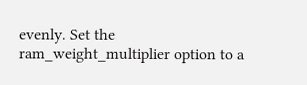evenly. Set the ram_weight_multiplier option to a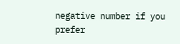negative number if you prefer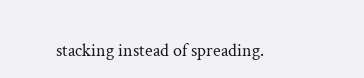stacking instead of spreading.